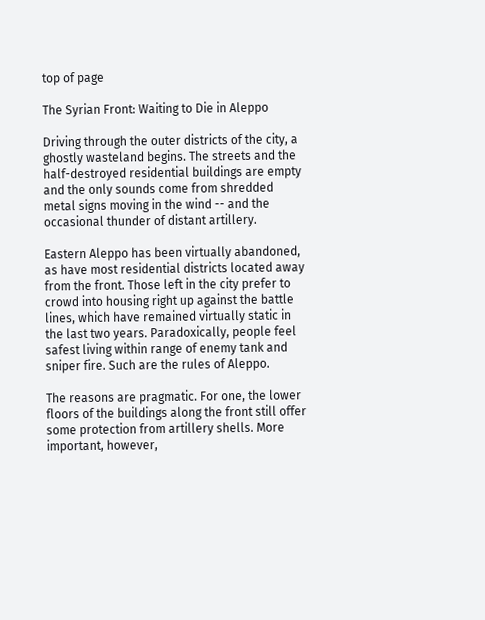top of page

The Syrian Front: Waiting to Die in Aleppo

Driving through the outer districts of the city, a ghostly wasteland begins. The streets and the half-destroyed residential buildings are empty and the only sounds come from shredded metal signs moving in the wind -- and the occasional thunder of distant artillery.

Eastern Aleppo has been virtually abandoned, as have most residential districts located away from the front. Those left in the city prefer to crowd into housing right up against the battle lines, which have remained virtually static in the last two years. Paradoxically, people feel safest living within range of enemy tank and sniper fire. Such are the rules of Aleppo.

The reasons are pragmatic. For one, the lower floors of the buildings along the front still offer some protection from artillery shells. More important, however,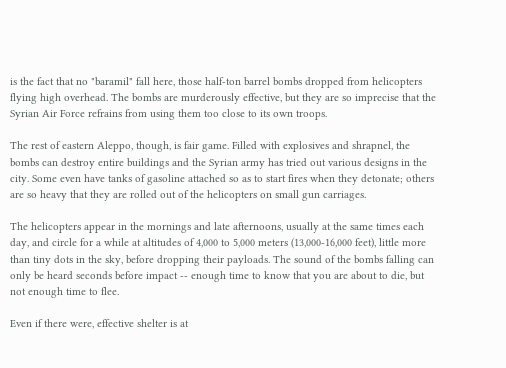is the fact that no "baramil" fall here, those half-ton barrel bombs dropped from helicopters flying high overhead. The bombs are murderously effective, but they are so imprecise that the Syrian Air Force refrains from using them too close to its own troops.

The rest of eastern Aleppo, though, is fair game. Filled with explosives and shrapnel, the bombs can destroy entire buildings and the Syrian army has tried out various designs in the city. Some even have tanks of gasoline attached so as to start fires when they detonate; others are so heavy that they are rolled out of the helicopters on small gun carriages.

The helicopters appear in the mornings and late afternoons, usually at the same times each day, and circle for a while at altitudes of 4,000 to 5,000 meters (13,000-16,000 feet), little more than tiny dots in the sky, before dropping their payloads. The sound of the bombs falling can only be heard seconds before impact -- enough time to know that you are about to die, but not enough time to flee.

Even if there were, effective shelter is at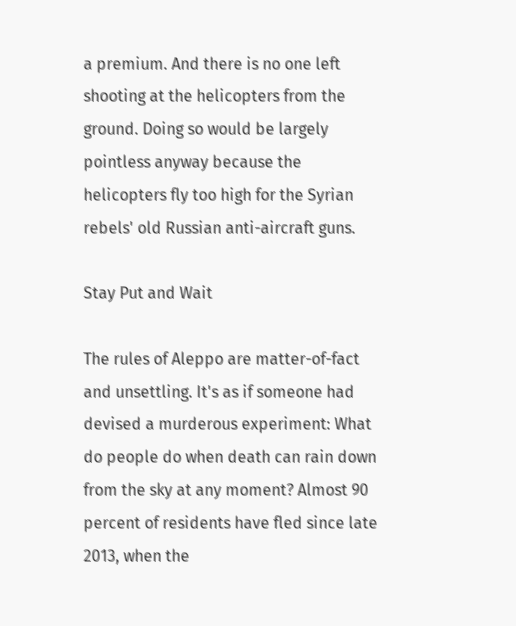a premium. And there is no one left shooting at the helicopters from the ground. Doing so would be largely pointless anyway because the helicopters fly too high for the Syrian rebels' old Russian anti-aircraft guns.

Stay Put and Wait

The rules of Aleppo are matter-of-fact and unsettling. It's as if someone had devised a murderous experiment: What do people do when death can rain down from the sky at any moment? Almost 90 percent of residents have fled since late 2013, when the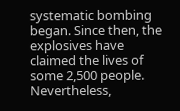systematic bombing began. Since then, the explosives have claimed the lives of some 2,500 people. Nevertheless,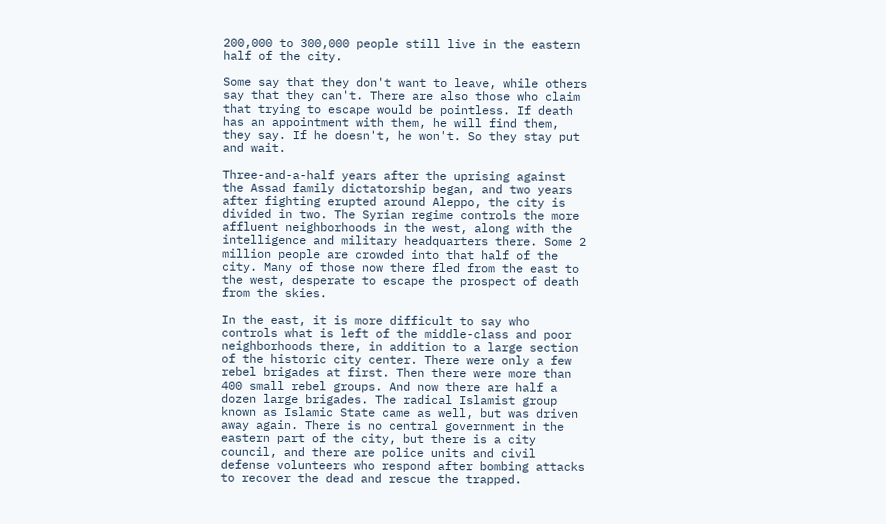200,000 to 300,000 people still live in the eastern half of the city.

Some say that they don't want to leave, while others say that they can't. There are also those who claim that trying to escape would be pointless. If death has an appointment with them, he will find them, they say. If he doesn't, he won't. So they stay put and wait.

Three-and-a-half years after the uprising against the Assad family dictatorship began, and two years after fighting erupted around Aleppo, the city is divided in two. The Syrian regime controls the more affluent neighborhoods in the west, along with the intelligence and military headquarters there. Some 2 million people are crowded into that half of the city. Many of those now there fled from the east to the west, desperate to escape the prospect of death from the skies.

In the east, it is more difficult to say who controls what is left of the middle-class and poor neighborhoods there, in addition to a large section of the historic city center. There were only a few rebel brigades at first. Then there were more than 400 small rebel groups. And now there are half a dozen large brigades. The radical Islamist group known as Islamic State came as well, but was driven away again. There is no central government in the eastern part of the city, but there is a city council, and there are police units and civil defense volunteers who respond after bombing attacks to recover the dead and rescue the trapped.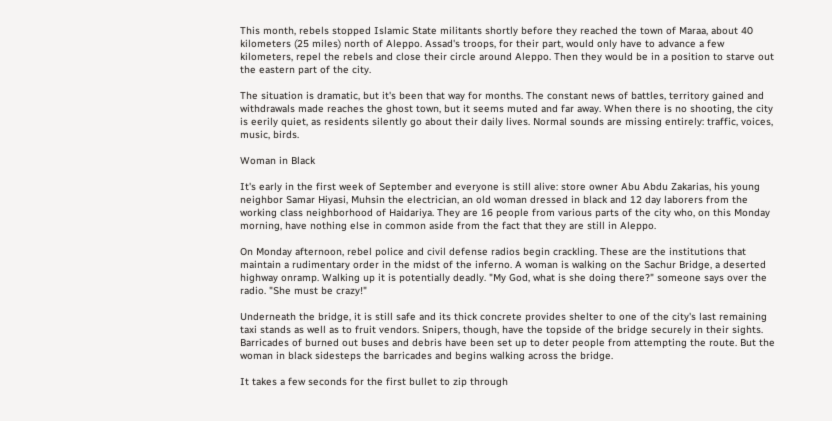This month, rebels stopped Islamic State militants shortly before they reached the town of Maraa, about 40 kilometers (25 miles) north of Aleppo. Assad's troops, for their part, would only have to advance a few kilometers, repel the rebels and close their circle around Aleppo. Then they would be in a position to starve out the eastern part of the city.

The situation is dramatic, but it's been that way for months. The constant news of battles, territory gained and withdrawals made reaches the ghost town, but it seems muted and far away. When there is no shooting, the city is eerily quiet, as residents silently go about their daily lives. Normal sounds are missing entirely: traffic, voices, music, birds.

Woman in Black

It's early in the first week of September and everyone is still alive: store owner Abu Abdu Zakarias, his young neighbor Samar Hiyasi, Muhsin the electrician, an old woman dressed in black and 12 day laborers from the working class neighborhood of Haidariya. They are 16 people from various parts of the city who, on this Monday morning, have nothing else in common aside from the fact that they are still in Aleppo.

On Monday afternoon, rebel police and civil defense radios begin crackling. These are the institutions that maintain a rudimentary order in the midst of the inferno. A woman is walking on the Sachur Bridge, a deserted highway onramp. Walking up it is potentially deadly. "My God, what is she doing there?" someone says over the radio. "She must be crazy!"

Underneath the bridge, it is still safe and its thick concrete provides shelter to one of the city's last remaining taxi stands as well as to fruit vendors. Snipers, though, have the topside of the bridge securely in their sights. Barricades of burned out buses and debris have been set up to deter people from attempting the route. But the woman in black sidesteps the barricades and begins walking across the bridge.

It takes a few seconds for the first bullet to zip through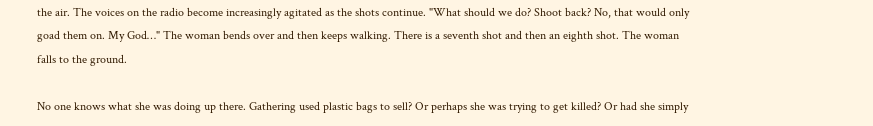the air. The voices on the radio become increasingly agitated as the shots continue. "What should we do? Shoot back? No, that would only goad them on. My God…" The woman bends over and then keeps walking. There is a seventh shot and then an eighth shot. The woman falls to the ground.

No one knows what she was doing up there. Gathering used plastic bags to sell? Or perhaps she was trying to get killed? Or had she simply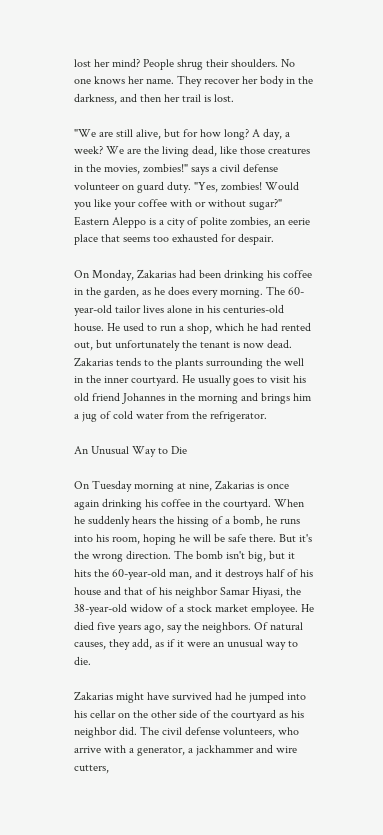lost her mind? People shrug their shoulders. No one knows her name. They recover her body in the darkness, and then her trail is lost.

"We are still alive, but for how long? A day, a week? We are the living dead, like those creatures in the movies, zombies!" says a civil defense volunteer on guard duty. "Yes, zombies! Would you like your coffee with or without sugar?" Eastern Aleppo is a city of polite zombies, an eerie place that seems too exhausted for despair.

On Monday, Zakarias had been drinking his coffee in the garden, as he does every morning. The 60-year-old tailor lives alone in his centuries-old house. He used to run a shop, which he had rented out, but unfortunately the tenant is now dead. Zakarias tends to the plants surrounding the well in the inner courtyard. He usually goes to visit his old friend Johannes in the morning and brings him a jug of cold water from the refrigerator.

An Unusual Way to Die

On Tuesday morning at nine, Zakarias is once again drinking his coffee in the courtyard. When he suddenly hears the hissing of a bomb, he runs into his room, hoping he will be safe there. But it's the wrong direction. The bomb isn't big, but it hits the 60-year-old man, and it destroys half of his house and that of his neighbor Samar Hiyasi, the 38-year-old widow of a stock market employee. He died five years ago, say the neighbors. Of natural causes, they add, as if it were an unusual way to die.

Zakarias might have survived had he jumped into his cellar on the other side of the courtyard as his neighbor did. The civil defense volunteers, who arrive with a generator, a jackhammer and wire cutters,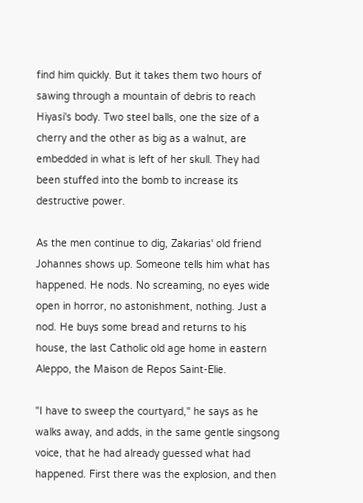find him quickly. But it takes them two hours of sawing through a mountain of debris to reach Hiyasi's body. Two steel balls, one the size of a cherry and the other as big as a walnut, are embedded in what is left of her skull. They had been stuffed into the bomb to increase its destructive power.

As the men continue to dig, Zakarias' old friend Johannes shows up. Someone tells him what has happened. He nods. No screaming, no eyes wide open in horror, no astonishment, nothing. Just a nod. He buys some bread and returns to his house, the last Catholic old age home in eastern Aleppo, the Maison de Repos Saint-Elie.

"I have to sweep the courtyard," he says as he walks away, and adds, in the same gentle singsong voice, that he had already guessed what had happened. First there was the explosion, and then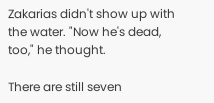Zakarias didn't show up with the water. "Now he's dead, too," he thought.

There are still seven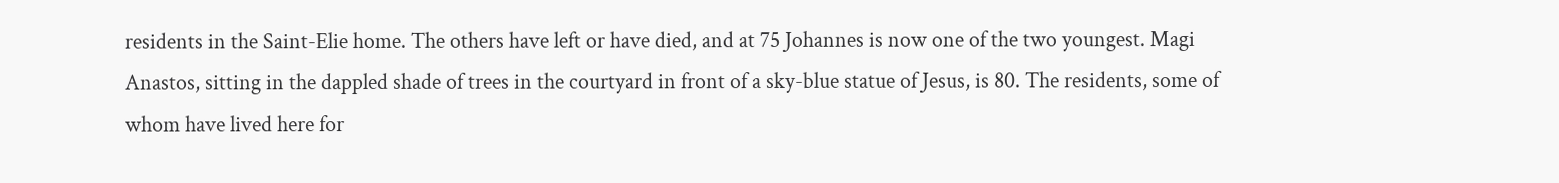residents in the Saint-Elie home. The others have left or have died, and at 75 Johannes is now one of the two youngest. Magi Anastos, sitting in the dappled shade of trees in the courtyard in front of a sky-blue statue of Jesus, is 80. The residents, some of whom have lived here for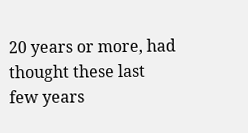20 years or more, had thought these last few years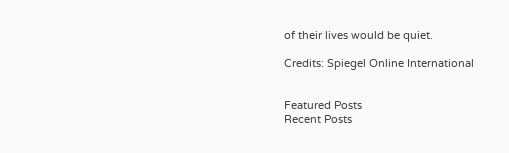of their lives would be quiet.

Credits: Spiegel Online International


Featured Posts
Recent Posts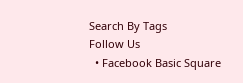Search By Tags
Follow Us
  • Facebook Basic Square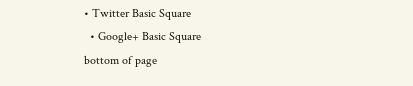• Twitter Basic Square
  • Google+ Basic Square
bottom of page